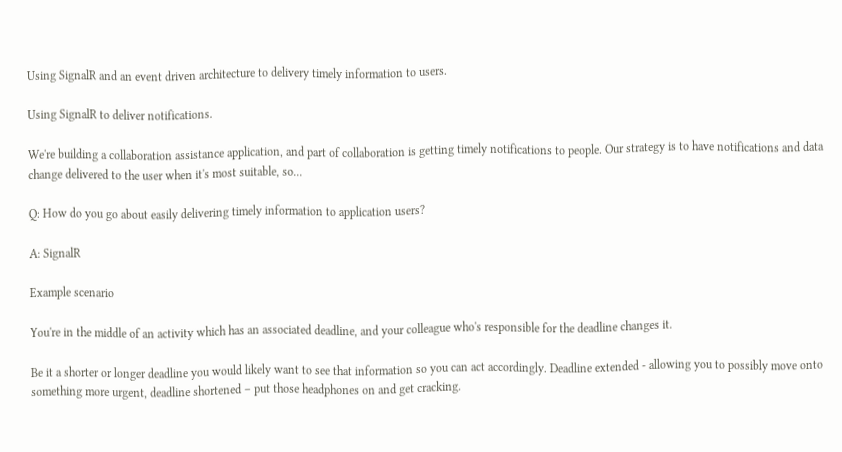Using SignalR and an event driven architecture to delivery timely information to users.

Using SignalR to deliver notifications.

We're building a collaboration assistance application, and part of collaboration is getting timely notifications to people. Our strategy is to have notifications and data change delivered to the user when it's most suitable, so...

Q: How do you go about easily delivering timely information to application users?

A: SignalR

Example scenario

You're in the middle of an activity which has an associated deadline, and your colleague who's responsible for the deadline changes it.

Be it a shorter or longer deadline you would likely want to see that information so you can act accordingly. Deadline extended - allowing you to possibly move onto something more urgent, deadline shortened – put those headphones on and get cracking.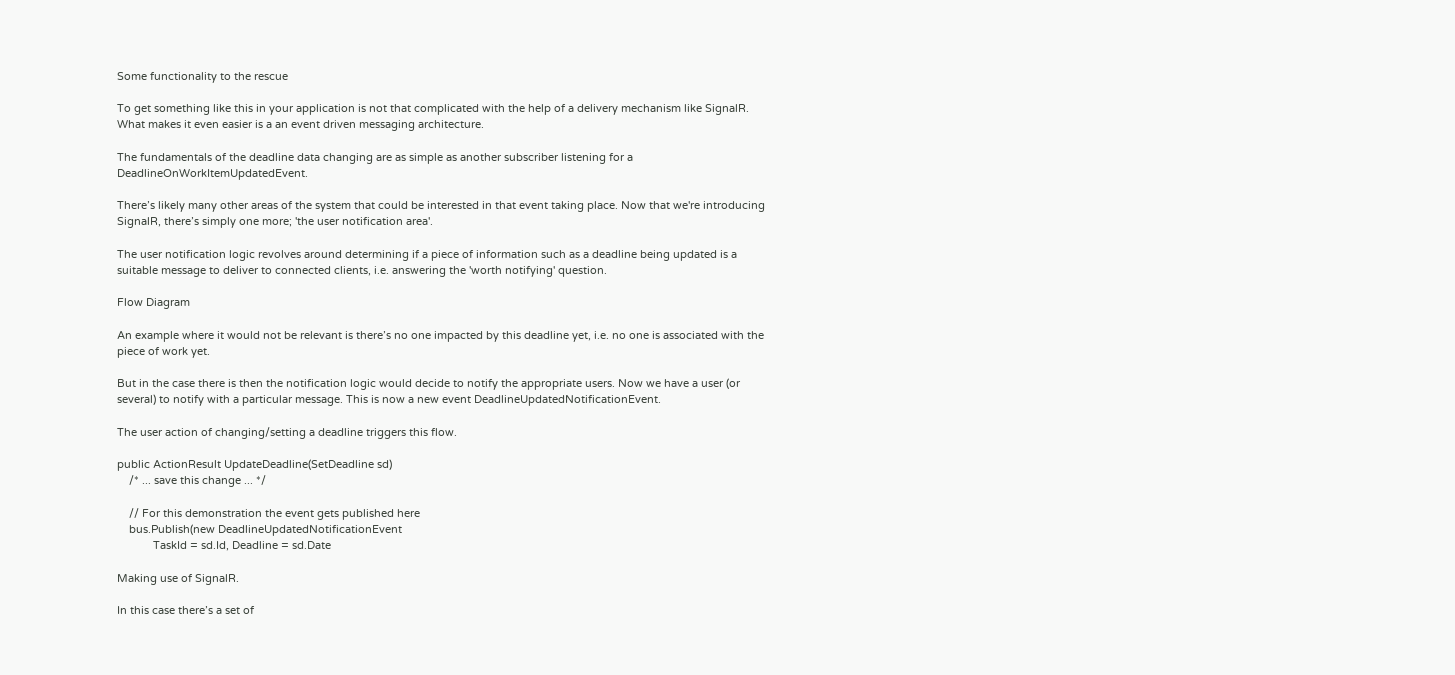Some functionality to the rescue

To get something like this in your application is not that complicated with the help of a delivery mechanism like SignalR. What makes it even easier is a an event driven messaging architecture.

The fundamentals of the deadline data changing are as simple as another subscriber listening for a DeadlineOnWorkItemUpdatedEvent.

There’s likely many other areas of the system that could be interested in that event taking place. Now that we're introducing SignalR, there’s simply one more; 'the user notification area'.

The user notification logic revolves around determining if a piece of information such as a deadline being updated is a suitable message to deliver to connected clients, i.e. answering the 'worth notifying' question.

Flow Diagram

An example where it would not be relevant is there’s no one impacted by this deadline yet, i.e. no one is associated with the piece of work yet.

But in the case there is then the notification logic would decide to notify the appropriate users. Now we have a user (or several) to notify with a particular message. This is now a new event DeadlineUpdatedNotificationEvent.

The user action of changing/setting a deadline triggers this flow.

public ActionResult UpdateDeadline(SetDeadline sd)
    /* ... save this change ... */

    // For this demonstration the event gets published here
    bus.Publish(new DeadlineUpdatedNotificationEvent
            TaskId = sd.Id, Deadline = sd.Date

Making use of SignalR.

In this case there’s a set of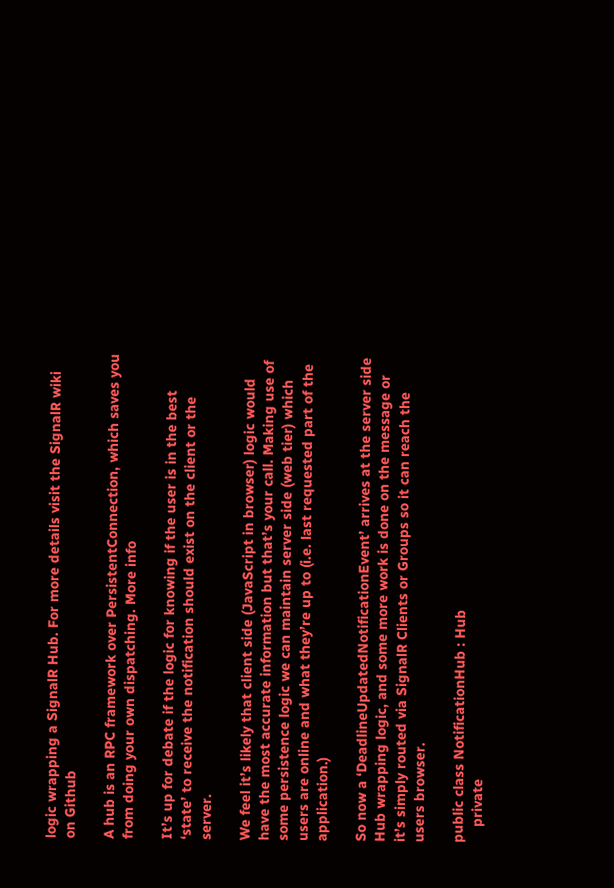logic wrapping a SignalR Hub. For more details visit the SignalR wiki on Github

A hub is an RPC framework over PersistentConnection, which saves you from doing your own dispatching. More info

It’s up for debate if the logic for knowing if the user is in the best ‘state’ to receive the notification should exist on the client or the server.

We feel it’s likely that client side (JavaScript in browser) logic would have the most accurate information but that’s your call. Making use of some persistence logic we can maintain server side (web tier) which users are online and what they’re up to (i.e. last requested part of the application.)

So now a ‘DeadlineUpdatedNotificationEvent’ arrives at the server side Hub wrapping logic, and some more work is done on the message or it’s simply routed via SignalR Clients or Groups so it can reach the users browser.

public class NotificationHub : Hub
    private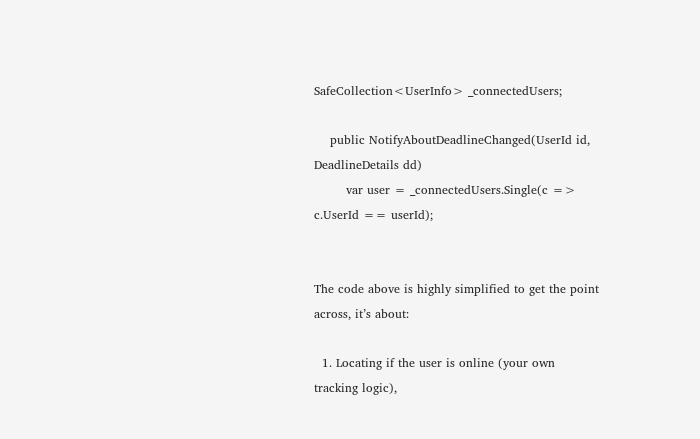SafeCollection<UserInfo> _connectedUsers;

    public NotifyAboutDeadlineChanged(UserId id, DeadlineDetails dd)
        var user = _connectedUsers.Single(c => c.UserId == userId);


The code above is highly simplified to get the point across, it’s about:

  1. Locating if the user is online (your own tracking logic),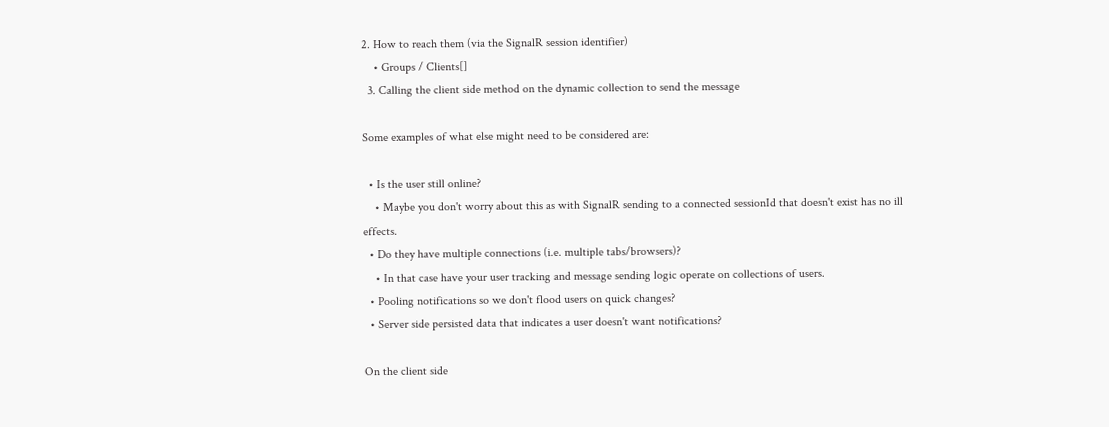2. How to reach them (via the SignalR session identifier)
    • Groups / Clients[]
  3. Calling the client side method on the dynamic collection to send the message

Some examples of what else might need to be considered are:

  • Is the user still online?
    • Maybe you don't worry about this as with SignalR sending to a connected sessionId that doesn't exist has no ill effects.
  • Do they have multiple connections (i.e. multiple tabs/browsers)?
    • In that case have your user tracking and message sending logic operate on collections of users.
  • Pooling notifications so we don't flood users on quick changes?
  • Server side persisted data that indicates a user doesn't want notifications?

On the client side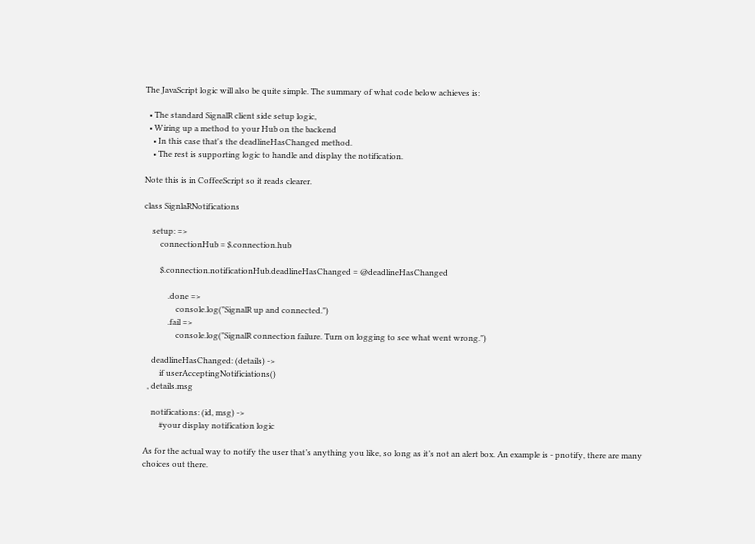The JavaScript logic will also be quite simple. The summary of what code below achieves is:

  • The standard SignalR client side setup logic,
  • Wiring up a method to your Hub on the backend
    • In this case that's the deadlineHasChanged method.
    • The rest is supporting logic to handle and display the notification.

Note this is in CoffeeScript so it reads clearer.

class SignlaRNotifications

    setup: =>
        connectionHub = $.connection.hub

        $.connection.notificationHub.deadlineHasChanged = @deadlineHasChanged

            .done =>
                console.log("SignalR up and connected.")
            .fail =>
                console.log("SignalR connection failure. Turn on logging to see what went wrong.")

    deadlineHasChanged: (details) ->
        if userAcceptingNotificiations()
  , details.msg

    notifications: (id, msg) ->
        #your display notification logic

As for the actual way to notify the user that’s anything you like, so long as it’s not an alert box. An example is - pnotify, there are many choices out there.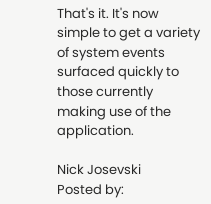That's it. It's now simple to get a variety of system events surfaced quickly to those currently making use of the application.

Nick Josevski
Posted by: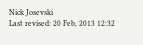Nick Josevski
Last revised: 20 Feb, 2013 12:32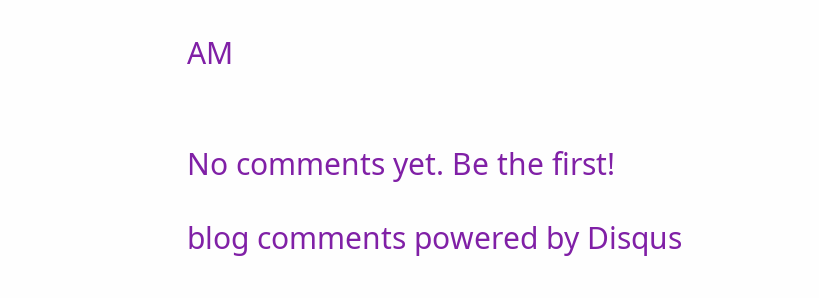AM


No comments yet. Be the first!

blog comments powered by Disqus